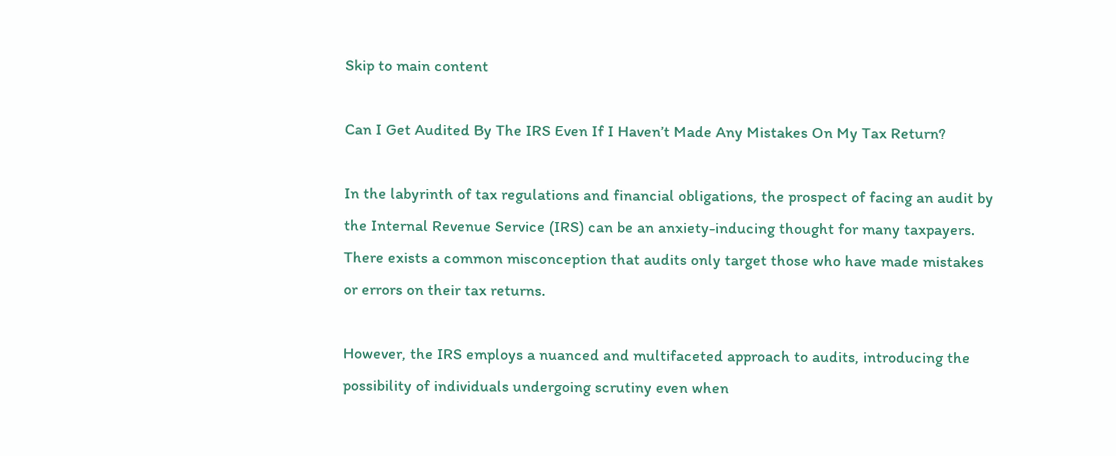Skip to main content

Can I Get Audited By The IRS Even If I Haven’t Made Any Mistakes On My Tax Return?

In the labyrinth of tax regulations and financial obligations, the prospect of facing an audit by the Internal Revenue Service (IRS) can be an anxiety-inducing thought for many taxpayers. There exists a common misconception that audits only target those who have made mistakes or errors on their tax returns.

However, the IRS employs a nuanced and multifaceted approach to audits, introducing the possibility of individuals undergoing scrutiny even when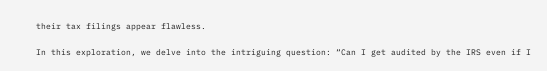their tax filings appear flawless.

In this exploration, we delve into the intriguing question: “Can I get audited by the IRS even if I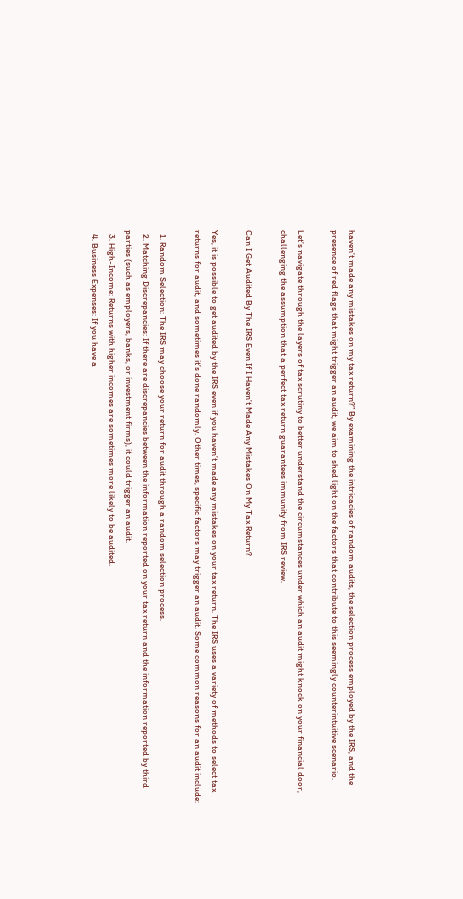haven’t made any mistakes on my tax return?” By examining the intricacies of random audits, the selection process employed by the IRS, and the presence of red flags that might trigger an audit, we aim to shed light on the factors that contribute to this seemingly counterintuitive scenario.

Let’s navigate through the layers of tax scrutiny to better understand the circumstances under which an audit might knock on your financial door, challenging the assumption that a perfect tax return guarantees immunity from IRS review.

Can I Get Audited By The IRS Even If I Haven’t Made Any Mistakes On My Tax Return?

Yes, it is possible to get audited by the IRS even if you haven’t made any mistakes on your tax return. The IRS uses a variety of methods to select tax returns for audit, and sometimes it’s done randomly. Other times, specific factors may trigger an audit. Some common reasons for an audit include:

  1. Random Selection: The IRS may choose your return for audit through a random selection process.
  2. Matching Discrepancies: If there are discrepancies between the information reported on your tax return and the information reported by third parties (such as employers, banks, or investment firms), it could trigger an audit.
  3. High-Income: Returns with higher incomes are sometimes more likely to be audited.
  4. Business Expenses: If you have a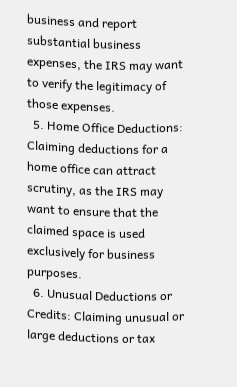business and report substantial business expenses, the IRS may want to verify the legitimacy of those expenses.
  5. Home Office Deductions: Claiming deductions for a home office can attract scrutiny, as the IRS may want to ensure that the claimed space is used exclusively for business purposes.
  6. Unusual Deductions or Credits: Claiming unusual or large deductions or tax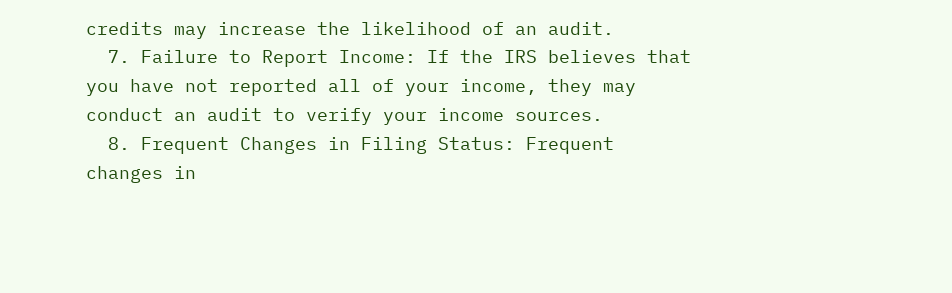credits may increase the likelihood of an audit.
  7. Failure to Report Income: If the IRS believes that you have not reported all of your income, they may conduct an audit to verify your income sources.
  8. Frequent Changes in Filing Status: Frequent changes in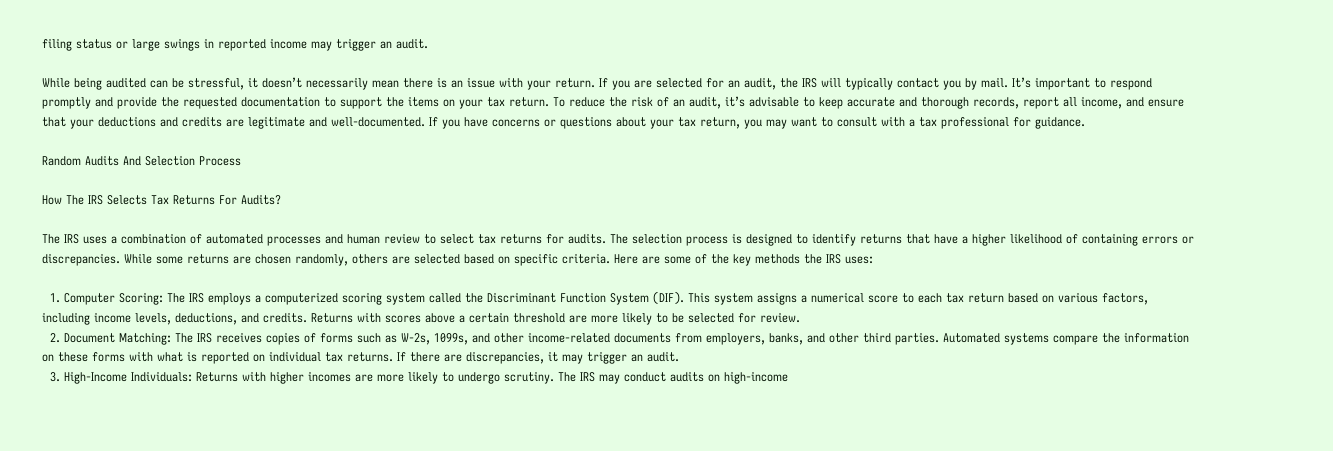filing status or large swings in reported income may trigger an audit.

While being audited can be stressful, it doesn’t necessarily mean there is an issue with your return. If you are selected for an audit, the IRS will typically contact you by mail. It’s important to respond promptly and provide the requested documentation to support the items on your tax return. To reduce the risk of an audit, it’s advisable to keep accurate and thorough records, report all income, and ensure that your deductions and credits are legitimate and well-documented. If you have concerns or questions about your tax return, you may want to consult with a tax professional for guidance.

Random Audits And Selection Process

How The IRS Selects Tax Returns For Audits?

The IRS uses a combination of automated processes and human review to select tax returns for audits. The selection process is designed to identify returns that have a higher likelihood of containing errors or discrepancies. While some returns are chosen randomly, others are selected based on specific criteria. Here are some of the key methods the IRS uses:

  1. Computer Scoring: The IRS employs a computerized scoring system called the Discriminant Function System (DIF). This system assigns a numerical score to each tax return based on various factors, including income levels, deductions, and credits. Returns with scores above a certain threshold are more likely to be selected for review.
  2. Document Matching: The IRS receives copies of forms such as W-2s, 1099s, and other income-related documents from employers, banks, and other third parties. Automated systems compare the information on these forms with what is reported on individual tax returns. If there are discrepancies, it may trigger an audit.
  3. High-Income Individuals: Returns with higher incomes are more likely to undergo scrutiny. The IRS may conduct audits on high-income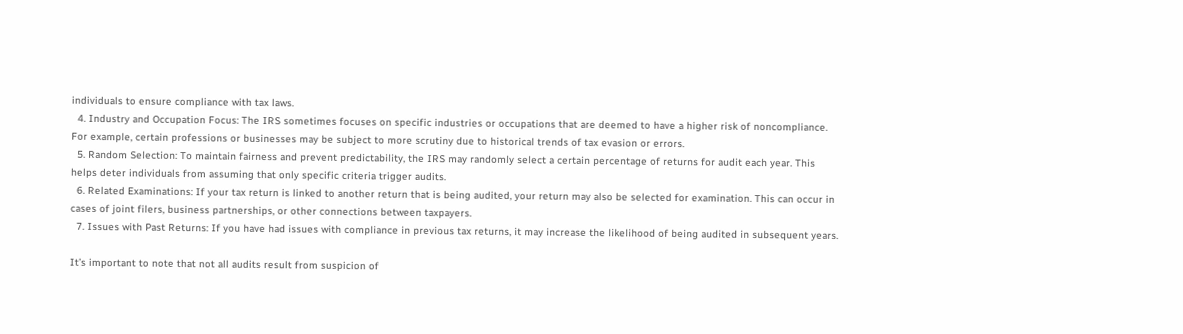individuals to ensure compliance with tax laws.
  4. Industry and Occupation Focus: The IRS sometimes focuses on specific industries or occupations that are deemed to have a higher risk of noncompliance. For example, certain professions or businesses may be subject to more scrutiny due to historical trends of tax evasion or errors.
  5. Random Selection: To maintain fairness and prevent predictability, the IRS may randomly select a certain percentage of returns for audit each year. This helps deter individuals from assuming that only specific criteria trigger audits.
  6. Related Examinations: If your tax return is linked to another return that is being audited, your return may also be selected for examination. This can occur in cases of joint filers, business partnerships, or other connections between taxpayers.
  7. Issues with Past Returns: If you have had issues with compliance in previous tax returns, it may increase the likelihood of being audited in subsequent years.

It’s important to note that not all audits result from suspicion of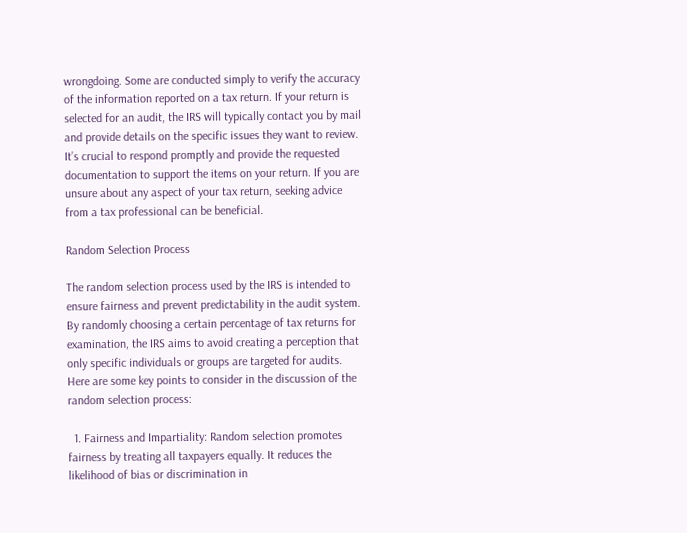wrongdoing. Some are conducted simply to verify the accuracy of the information reported on a tax return. If your return is selected for an audit, the IRS will typically contact you by mail and provide details on the specific issues they want to review. It’s crucial to respond promptly and provide the requested documentation to support the items on your return. If you are unsure about any aspect of your tax return, seeking advice from a tax professional can be beneficial.

Random Selection Process

The random selection process used by the IRS is intended to ensure fairness and prevent predictability in the audit system. By randomly choosing a certain percentage of tax returns for examination, the IRS aims to avoid creating a perception that only specific individuals or groups are targeted for audits. Here are some key points to consider in the discussion of the random selection process:

  1. Fairness and Impartiality: Random selection promotes fairness by treating all taxpayers equally. It reduces the likelihood of bias or discrimination in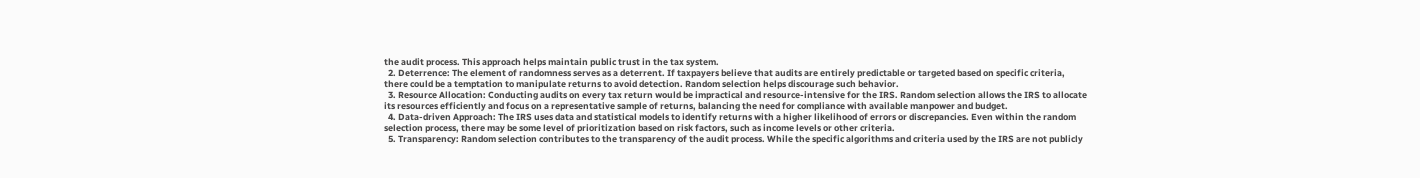the audit process. This approach helps maintain public trust in the tax system.
  2. Deterrence: The element of randomness serves as a deterrent. If taxpayers believe that audits are entirely predictable or targeted based on specific criteria, there could be a temptation to manipulate returns to avoid detection. Random selection helps discourage such behavior.
  3. Resource Allocation: Conducting audits on every tax return would be impractical and resource-intensive for the IRS. Random selection allows the IRS to allocate its resources efficiently and focus on a representative sample of returns, balancing the need for compliance with available manpower and budget.
  4. Data-driven Approach: The IRS uses data and statistical models to identify returns with a higher likelihood of errors or discrepancies. Even within the random selection process, there may be some level of prioritization based on risk factors, such as income levels or other criteria.
  5. Transparency: Random selection contributes to the transparency of the audit process. While the specific algorithms and criteria used by the IRS are not publicly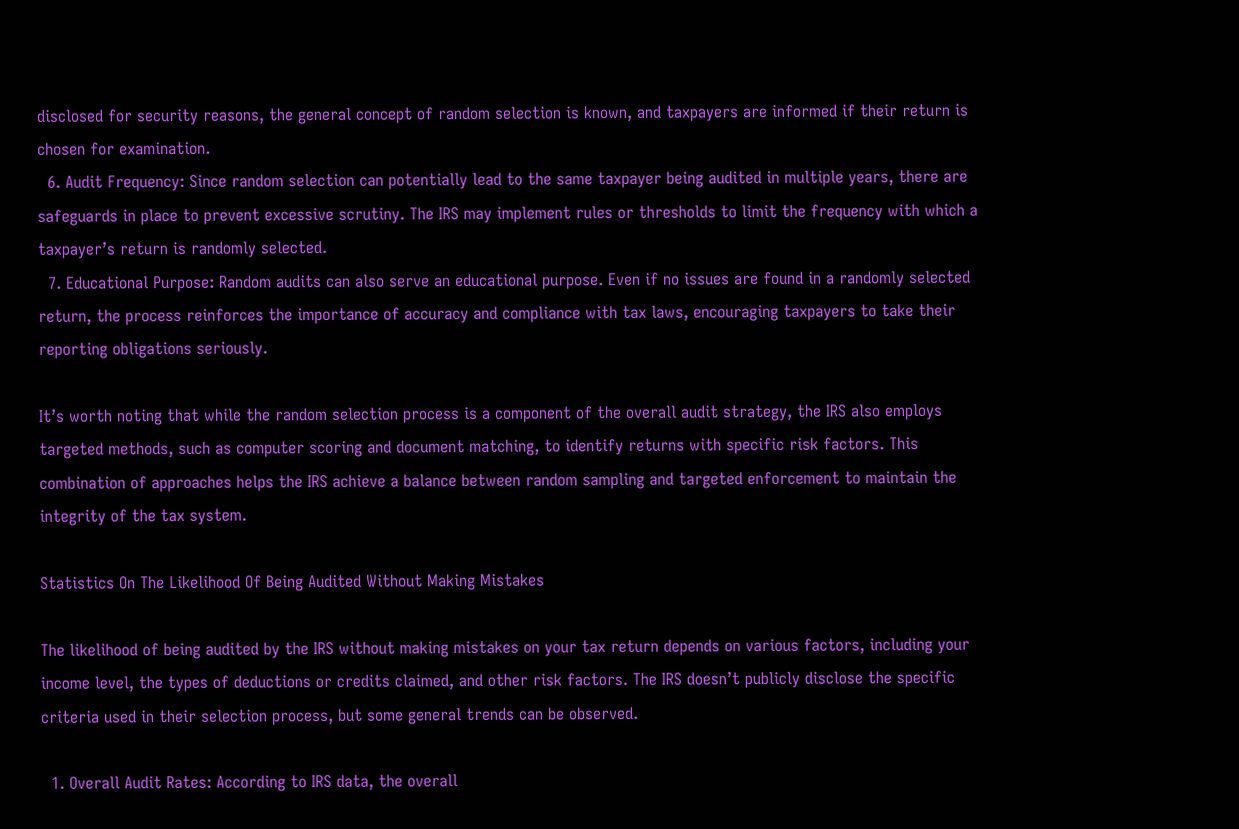disclosed for security reasons, the general concept of random selection is known, and taxpayers are informed if their return is chosen for examination.
  6. Audit Frequency: Since random selection can potentially lead to the same taxpayer being audited in multiple years, there are safeguards in place to prevent excessive scrutiny. The IRS may implement rules or thresholds to limit the frequency with which a taxpayer’s return is randomly selected.
  7. Educational Purpose: Random audits can also serve an educational purpose. Even if no issues are found in a randomly selected return, the process reinforces the importance of accuracy and compliance with tax laws, encouraging taxpayers to take their reporting obligations seriously.

It’s worth noting that while the random selection process is a component of the overall audit strategy, the IRS also employs targeted methods, such as computer scoring and document matching, to identify returns with specific risk factors. This combination of approaches helps the IRS achieve a balance between random sampling and targeted enforcement to maintain the integrity of the tax system.

Statistics On The Likelihood Of Being Audited Without Making Mistakes

The likelihood of being audited by the IRS without making mistakes on your tax return depends on various factors, including your income level, the types of deductions or credits claimed, and other risk factors. The IRS doesn’t publicly disclose the specific criteria used in their selection process, but some general trends can be observed.

  1. Overall Audit Rates: According to IRS data, the overall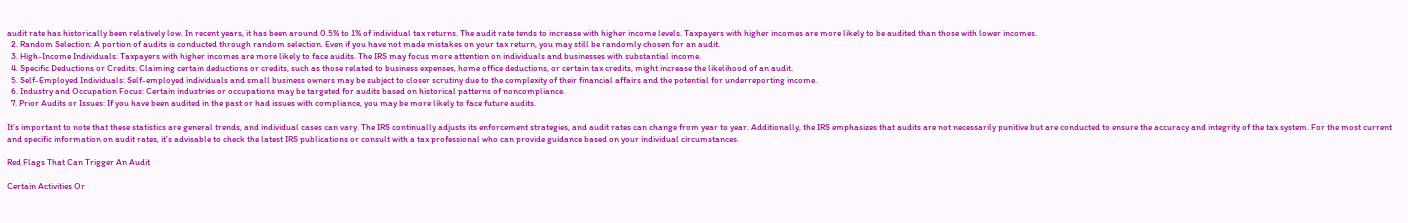audit rate has historically been relatively low. In recent years, it has been around 0.5% to 1% of individual tax returns. The audit rate tends to increase with higher income levels. Taxpayers with higher incomes are more likely to be audited than those with lower incomes.
  2. Random Selection: A portion of audits is conducted through random selection. Even if you have not made mistakes on your tax return, you may still be randomly chosen for an audit.
  3. High-Income Individuals: Taxpayers with higher incomes are more likely to face audits. The IRS may focus more attention on individuals and businesses with substantial income.
  4. Specific Deductions or Credits: Claiming certain deductions or credits, such as those related to business expenses, home office deductions, or certain tax credits, might increase the likelihood of an audit.
  5. Self-Employed Individuals: Self-employed individuals and small business owners may be subject to closer scrutiny due to the complexity of their financial affairs and the potential for underreporting income.
  6. Industry and Occupation Focus: Certain industries or occupations may be targeted for audits based on historical patterns of noncompliance.
  7. Prior Audits or Issues: If you have been audited in the past or had issues with compliance, you may be more likely to face future audits.

It’s important to note that these statistics are general trends, and individual cases can vary. The IRS continually adjusts its enforcement strategies, and audit rates can change from year to year. Additionally, the IRS emphasizes that audits are not necessarily punitive but are conducted to ensure the accuracy and integrity of the tax system. For the most current and specific information on audit rates, it’s advisable to check the latest IRS publications or consult with a tax professional who can provide guidance based on your individual circumstances.

Red Flags That Can Trigger An Audit

Certain Activities Or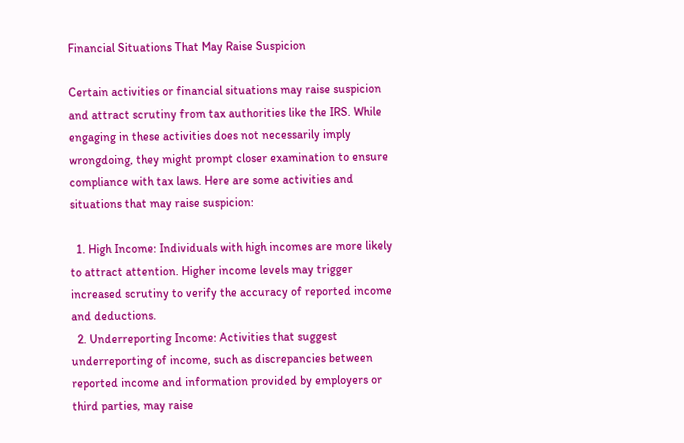Financial Situations That May Raise Suspicion

Certain activities or financial situations may raise suspicion and attract scrutiny from tax authorities like the IRS. While engaging in these activities does not necessarily imply wrongdoing, they might prompt closer examination to ensure compliance with tax laws. Here are some activities and situations that may raise suspicion:

  1. High Income: Individuals with high incomes are more likely to attract attention. Higher income levels may trigger increased scrutiny to verify the accuracy of reported income and deductions.
  2. Underreporting Income: Activities that suggest underreporting of income, such as discrepancies between reported income and information provided by employers or third parties, may raise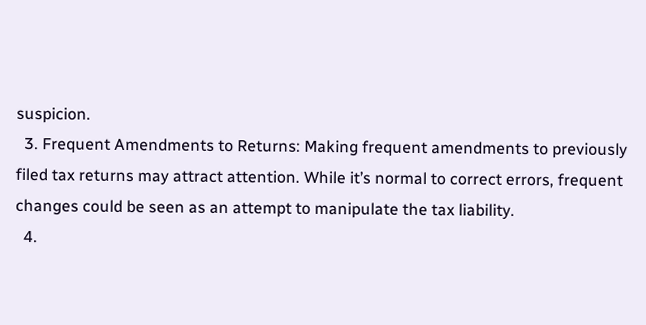suspicion.
  3. Frequent Amendments to Returns: Making frequent amendments to previously filed tax returns may attract attention. While it’s normal to correct errors, frequent changes could be seen as an attempt to manipulate the tax liability.
  4.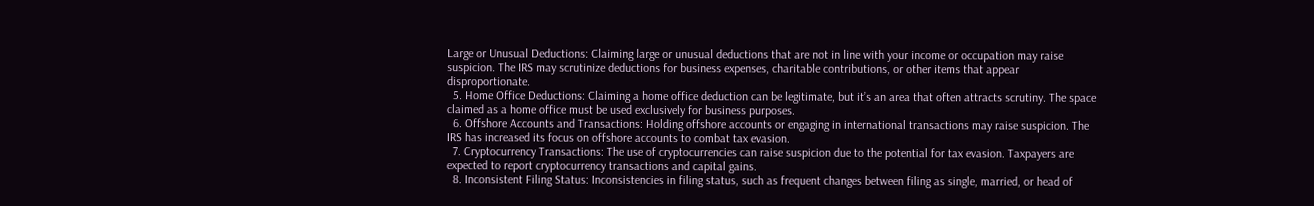Large or Unusual Deductions: Claiming large or unusual deductions that are not in line with your income or occupation may raise suspicion. The IRS may scrutinize deductions for business expenses, charitable contributions, or other items that appear disproportionate.
  5. Home Office Deductions: Claiming a home office deduction can be legitimate, but it’s an area that often attracts scrutiny. The space claimed as a home office must be used exclusively for business purposes.
  6. Offshore Accounts and Transactions: Holding offshore accounts or engaging in international transactions may raise suspicion. The IRS has increased its focus on offshore accounts to combat tax evasion.
  7. Cryptocurrency Transactions: The use of cryptocurrencies can raise suspicion due to the potential for tax evasion. Taxpayers are expected to report cryptocurrency transactions and capital gains.
  8. Inconsistent Filing Status: Inconsistencies in filing status, such as frequent changes between filing as single, married, or head of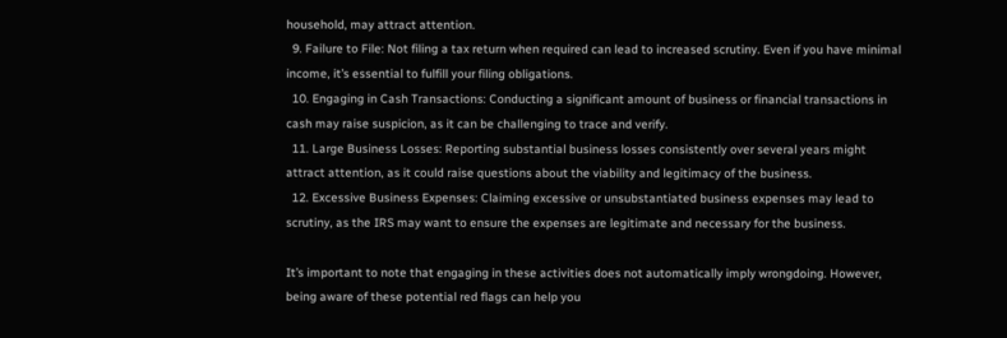household, may attract attention.
  9. Failure to File: Not filing a tax return when required can lead to increased scrutiny. Even if you have minimal income, it’s essential to fulfill your filing obligations.
  10. Engaging in Cash Transactions: Conducting a significant amount of business or financial transactions in cash may raise suspicion, as it can be challenging to trace and verify.
  11. Large Business Losses: Reporting substantial business losses consistently over several years might attract attention, as it could raise questions about the viability and legitimacy of the business.
  12. Excessive Business Expenses: Claiming excessive or unsubstantiated business expenses may lead to scrutiny, as the IRS may want to ensure the expenses are legitimate and necessary for the business.

It’s important to note that engaging in these activities does not automatically imply wrongdoing. However, being aware of these potential red flags can help you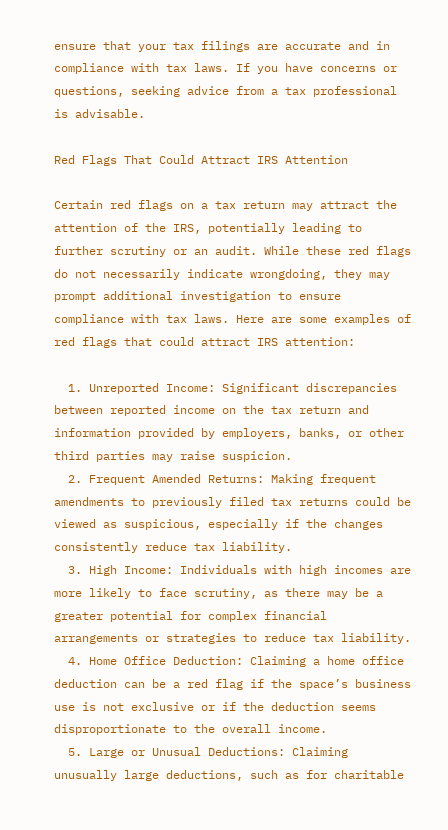ensure that your tax filings are accurate and in compliance with tax laws. If you have concerns or questions, seeking advice from a tax professional is advisable.

Red Flags That Could Attract IRS Attention

Certain red flags on a tax return may attract the attention of the IRS, potentially leading to further scrutiny or an audit. While these red flags do not necessarily indicate wrongdoing, they may prompt additional investigation to ensure compliance with tax laws. Here are some examples of red flags that could attract IRS attention:

  1. Unreported Income: Significant discrepancies between reported income on the tax return and information provided by employers, banks, or other third parties may raise suspicion.
  2. Frequent Amended Returns: Making frequent amendments to previously filed tax returns could be viewed as suspicious, especially if the changes consistently reduce tax liability.
  3. High Income: Individuals with high incomes are more likely to face scrutiny, as there may be a greater potential for complex financial arrangements or strategies to reduce tax liability.
  4. Home Office Deduction: Claiming a home office deduction can be a red flag if the space’s business use is not exclusive or if the deduction seems disproportionate to the overall income.
  5. Large or Unusual Deductions: Claiming unusually large deductions, such as for charitable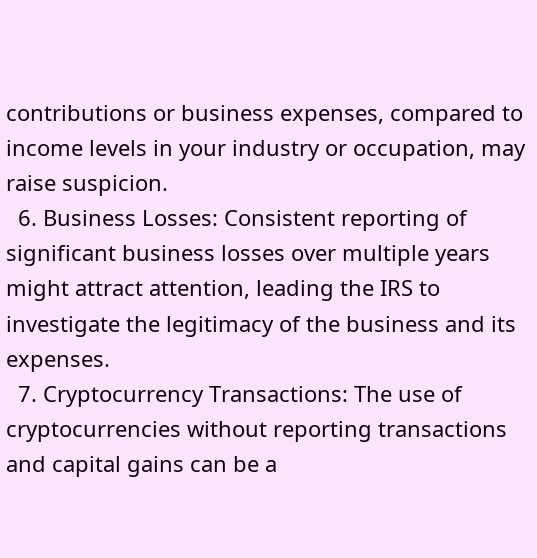contributions or business expenses, compared to income levels in your industry or occupation, may raise suspicion.
  6. Business Losses: Consistent reporting of significant business losses over multiple years might attract attention, leading the IRS to investigate the legitimacy of the business and its expenses.
  7. Cryptocurrency Transactions: The use of cryptocurrencies without reporting transactions and capital gains can be a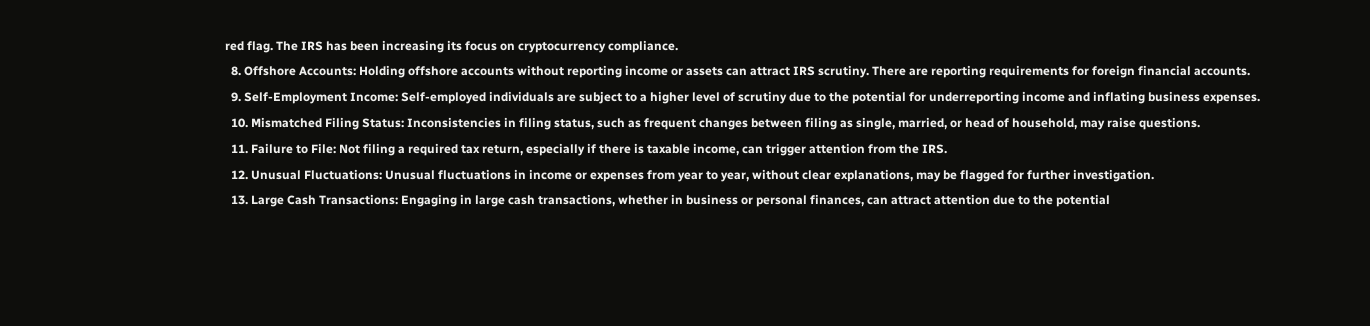red flag. The IRS has been increasing its focus on cryptocurrency compliance.
  8. Offshore Accounts: Holding offshore accounts without reporting income or assets can attract IRS scrutiny. There are reporting requirements for foreign financial accounts.
  9. Self-Employment Income: Self-employed individuals are subject to a higher level of scrutiny due to the potential for underreporting income and inflating business expenses.
  10. Mismatched Filing Status: Inconsistencies in filing status, such as frequent changes between filing as single, married, or head of household, may raise questions.
  11. Failure to File: Not filing a required tax return, especially if there is taxable income, can trigger attention from the IRS.
  12. Unusual Fluctuations: Unusual fluctuations in income or expenses from year to year, without clear explanations, may be flagged for further investigation.
  13. Large Cash Transactions: Engaging in large cash transactions, whether in business or personal finances, can attract attention due to the potential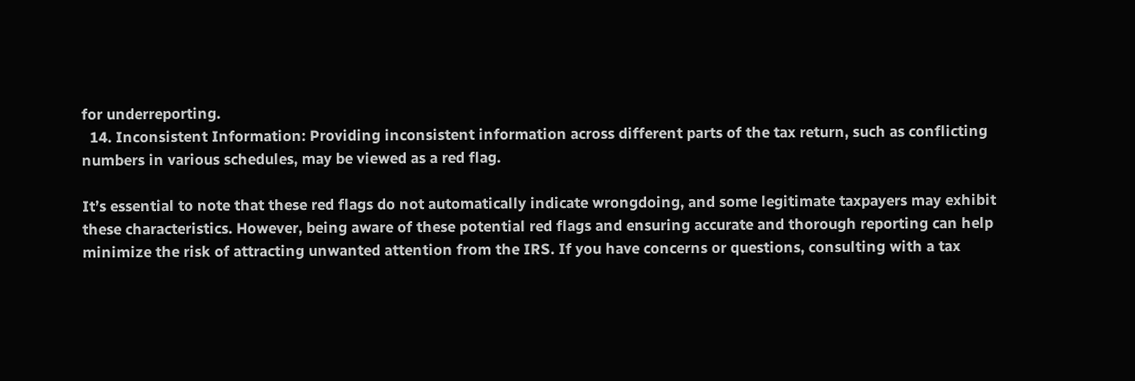for underreporting.
  14. Inconsistent Information: Providing inconsistent information across different parts of the tax return, such as conflicting numbers in various schedules, may be viewed as a red flag.

It’s essential to note that these red flags do not automatically indicate wrongdoing, and some legitimate taxpayers may exhibit these characteristics. However, being aware of these potential red flags and ensuring accurate and thorough reporting can help minimize the risk of attracting unwanted attention from the IRS. If you have concerns or questions, consulting with a tax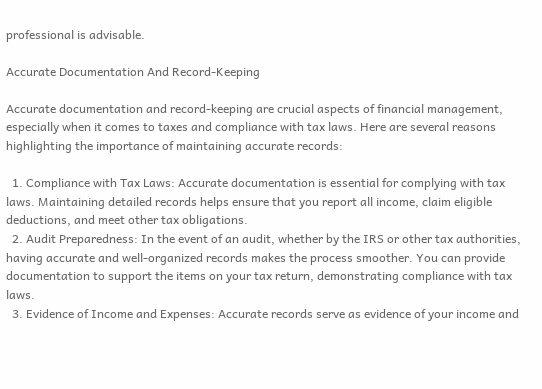professional is advisable.

Accurate Documentation And Record-Keeping

Accurate documentation and record-keeping are crucial aspects of financial management, especially when it comes to taxes and compliance with tax laws. Here are several reasons highlighting the importance of maintaining accurate records:

  1. Compliance with Tax Laws: Accurate documentation is essential for complying with tax laws. Maintaining detailed records helps ensure that you report all income, claim eligible deductions, and meet other tax obligations.
  2. Audit Preparedness: In the event of an audit, whether by the IRS or other tax authorities, having accurate and well-organized records makes the process smoother. You can provide documentation to support the items on your tax return, demonstrating compliance with tax laws.
  3. Evidence of Income and Expenses: Accurate records serve as evidence of your income and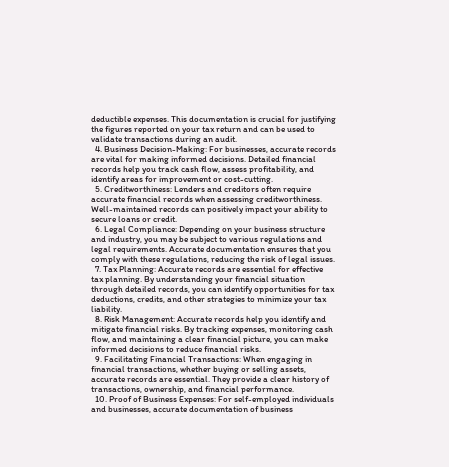deductible expenses. This documentation is crucial for justifying the figures reported on your tax return and can be used to validate transactions during an audit.
  4. Business Decision-Making: For businesses, accurate records are vital for making informed decisions. Detailed financial records help you track cash flow, assess profitability, and identify areas for improvement or cost-cutting.
  5. Creditworthiness: Lenders and creditors often require accurate financial records when assessing creditworthiness. Well-maintained records can positively impact your ability to secure loans or credit.
  6. Legal Compliance: Depending on your business structure and industry, you may be subject to various regulations and legal requirements. Accurate documentation ensures that you comply with these regulations, reducing the risk of legal issues.
  7. Tax Planning: Accurate records are essential for effective tax planning. By understanding your financial situation through detailed records, you can identify opportunities for tax deductions, credits, and other strategies to minimize your tax liability.
  8. Risk Management: Accurate records help you identify and mitigate financial risks. By tracking expenses, monitoring cash flow, and maintaining a clear financial picture, you can make informed decisions to reduce financial risks.
  9. Facilitating Financial Transactions: When engaging in financial transactions, whether buying or selling assets, accurate records are essential. They provide a clear history of transactions, ownership, and financial performance.
  10. Proof of Business Expenses: For self-employed individuals and businesses, accurate documentation of business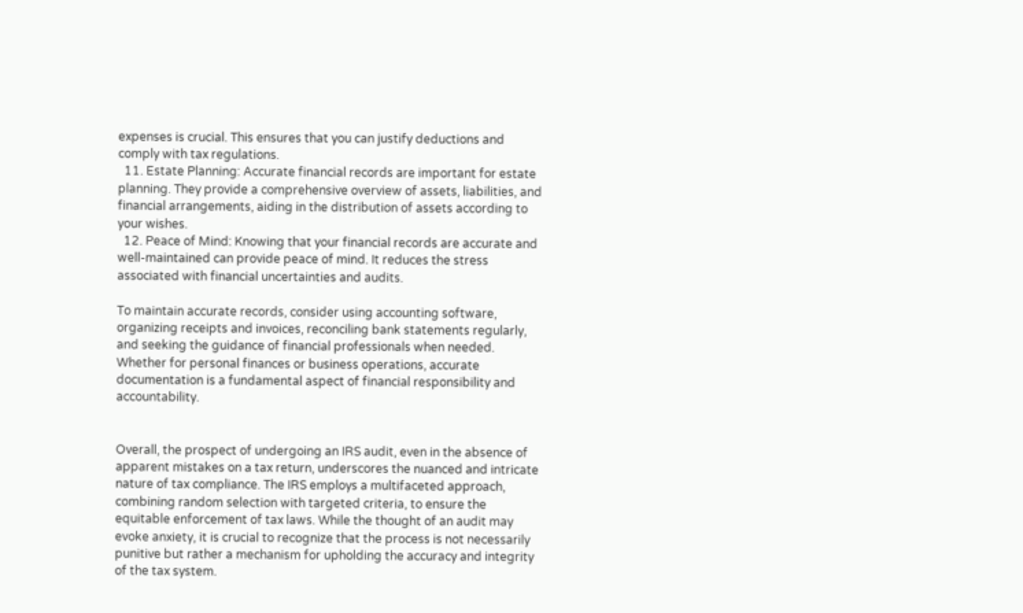expenses is crucial. This ensures that you can justify deductions and comply with tax regulations.
  11. Estate Planning: Accurate financial records are important for estate planning. They provide a comprehensive overview of assets, liabilities, and financial arrangements, aiding in the distribution of assets according to your wishes.
  12. Peace of Mind: Knowing that your financial records are accurate and well-maintained can provide peace of mind. It reduces the stress associated with financial uncertainties and audits.

To maintain accurate records, consider using accounting software, organizing receipts and invoices, reconciling bank statements regularly, and seeking the guidance of financial professionals when needed. Whether for personal finances or business operations, accurate documentation is a fundamental aspect of financial responsibility and accountability.


Overall, the prospect of undergoing an IRS audit, even in the absence of apparent mistakes on a tax return, underscores the nuanced and intricate nature of tax compliance. The IRS employs a multifaceted approach, combining random selection with targeted criteria, to ensure the equitable enforcement of tax laws. While the thought of an audit may evoke anxiety, it is crucial to recognize that the process is not necessarily punitive but rather a mechanism for upholding the accuracy and integrity of the tax system.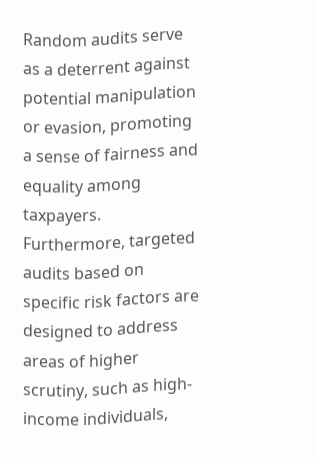Random audits serve as a deterrent against potential manipulation or evasion, promoting a sense of fairness and equality among taxpayers. Furthermore, targeted audits based on specific risk factors are designed to address areas of higher scrutiny, such as high-income individuals,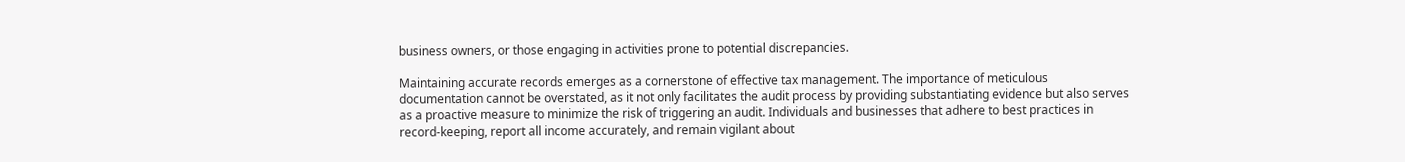business owners, or those engaging in activities prone to potential discrepancies.

Maintaining accurate records emerges as a cornerstone of effective tax management. The importance of meticulous documentation cannot be overstated, as it not only facilitates the audit process by providing substantiating evidence but also serves as a proactive measure to minimize the risk of triggering an audit. Individuals and businesses that adhere to best practices in record-keeping, report all income accurately, and remain vigilant about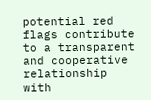potential red flags contribute to a transparent and cooperative relationship with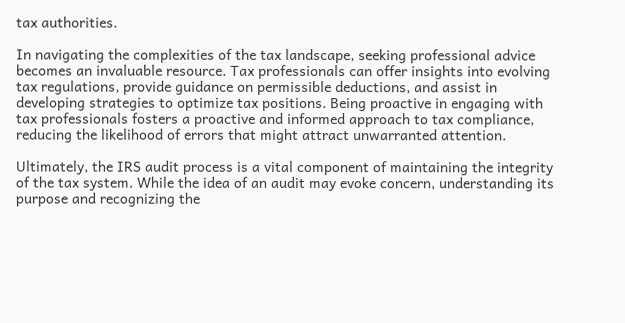tax authorities.

In navigating the complexities of the tax landscape, seeking professional advice becomes an invaluable resource. Tax professionals can offer insights into evolving tax regulations, provide guidance on permissible deductions, and assist in developing strategies to optimize tax positions. Being proactive in engaging with tax professionals fosters a proactive and informed approach to tax compliance, reducing the likelihood of errors that might attract unwarranted attention.

Ultimately, the IRS audit process is a vital component of maintaining the integrity of the tax system. While the idea of an audit may evoke concern, understanding its purpose and recognizing the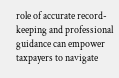role of accurate record-keeping and professional guidance can empower taxpayers to navigate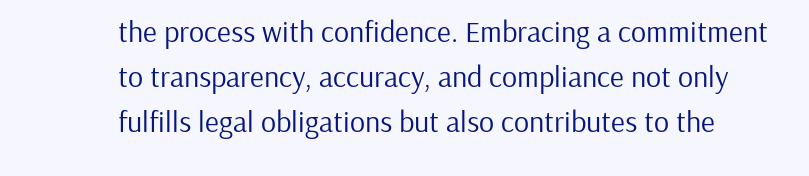the process with confidence. Embracing a commitment to transparency, accuracy, and compliance not only fulfills legal obligations but also contributes to the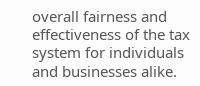overall fairness and effectiveness of the tax system for individuals and businesses alike.